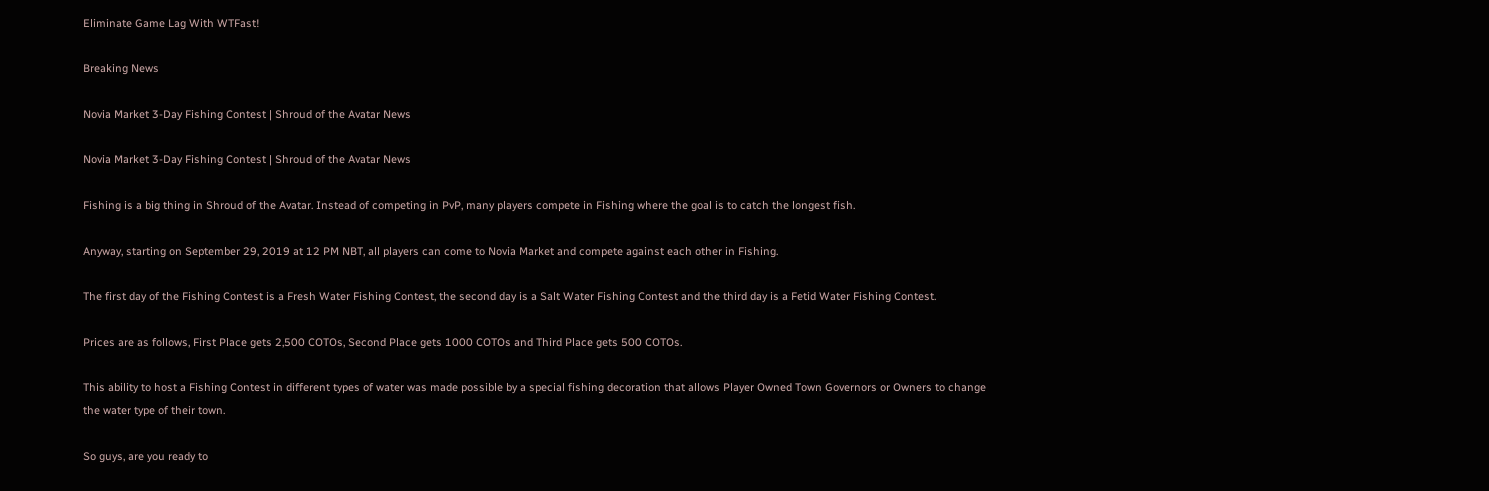Eliminate Game Lag With WTFast!

Breaking News

Novia Market 3-Day Fishing Contest | Shroud of the Avatar News

Novia Market 3-Day Fishing Contest | Shroud of the Avatar News

Fishing is a big thing in Shroud of the Avatar. Instead of competing in PvP, many players compete in Fishing where the goal is to catch the longest fish.

Anyway, starting on September 29, 2019 at 12 PM NBT, all players can come to Novia Market and compete against each other in Fishing.

The first day of the Fishing Contest is a Fresh Water Fishing Contest, the second day is a Salt Water Fishing Contest and the third day is a Fetid Water Fishing Contest.

Prices are as follows, First Place gets 2,500 COTOs, Second Place gets 1000 COTOs and Third Place gets 500 COTOs.

This ability to host a Fishing Contest in different types of water was made possible by a special fishing decoration that allows Player Owned Town Governors or Owners to change the water type of their town.

So guys, are you ready to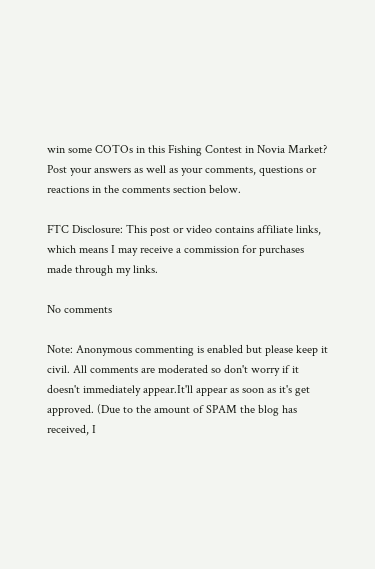win some COTOs in this Fishing Contest in Novia Market? Post your answers as well as your comments, questions or reactions in the comments section below.

FTC Disclosure: This post or video contains affiliate links, which means I may receive a commission for purchases made through my links.

No comments

Note: Anonymous commenting is enabled but please keep it civil. All comments are moderated so don't worry if it doesn't immediately appear.It'll appear as soon as it's get approved. (Due to the amount of SPAM the blog has received, I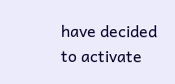have decided to activate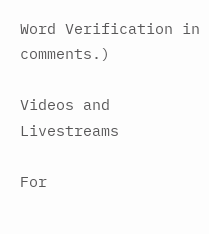Word Verification in comments.)

Videos and Livestreams

For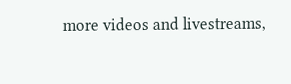more videos and livestreams,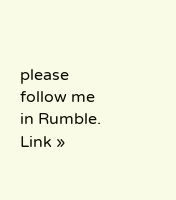please follow me in Rumble. Link »